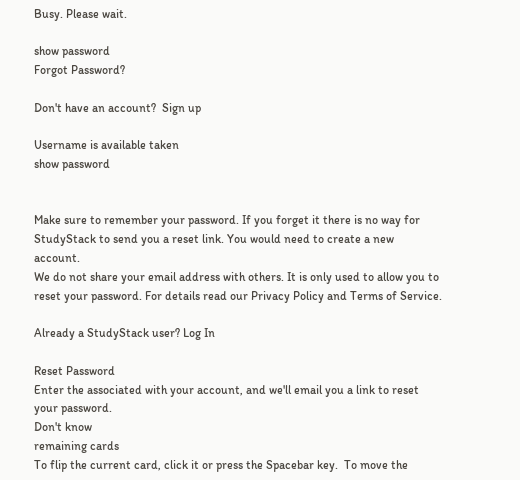Busy. Please wait.

show password
Forgot Password?

Don't have an account?  Sign up

Username is available taken
show password


Make sure to remember your password. If you forget it there is no way for StudyStack to send you a reset link. You would need to create a new account.
We do not share your email address with others. It is only used to allow you to reset your password. For details read our Privacy Policy and Terms of Service.

Already a StudyStack user? Log In

Reset Password
Enter the associated with your account, and we'll email you a link to reset your password.
Don't know
remaining cards
To flip the current card, click it or press the Spacebar key.  To move the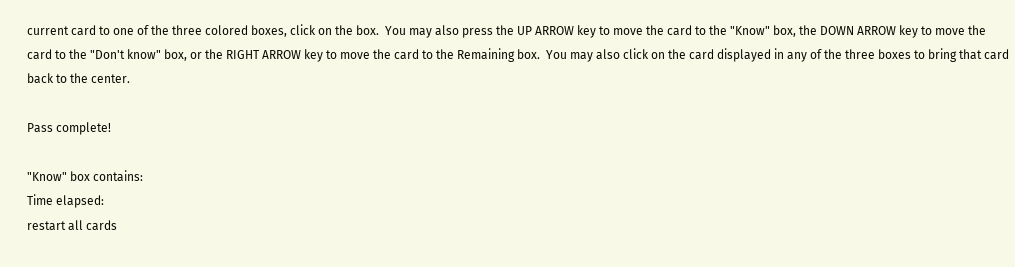current card to one of the three colored boxes, click on the box.  You may also press the UP ARROW key to move the card to the "Know" box, the DOWN ARROW key to move the card to the "Don't know" box, or the RIGHT ARROW key to move the card to the Remaining box.  You may also click on the card displayed in any of the three boxes to bring that card back to the center.

Pass complete!

"Know" box contains:
Time elapsed:
restart all cards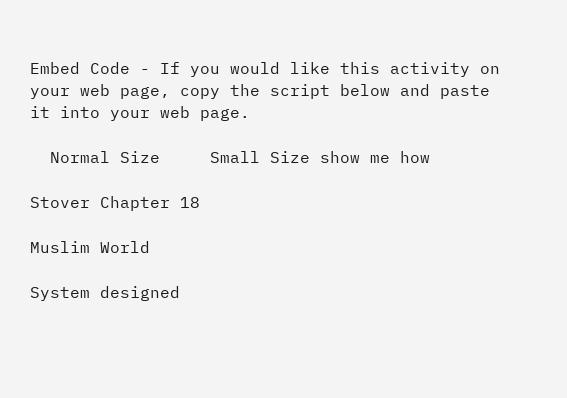Embed Code - If you would like this activity on your web page, copy the script below and paste it into your web page.

  Normal Size     Small Size show me how

Stover Chapter 18

Muslim World

System designed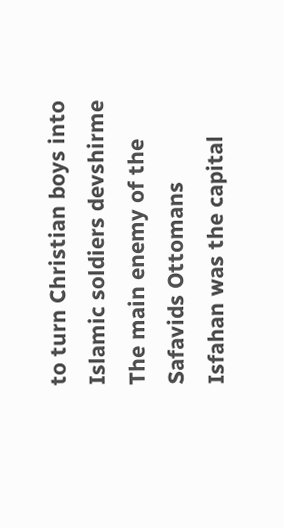to turn Christian boys into Islamic soldiers devshirme
The main enemy of the Safavids Ottomans
Isfahan was the capital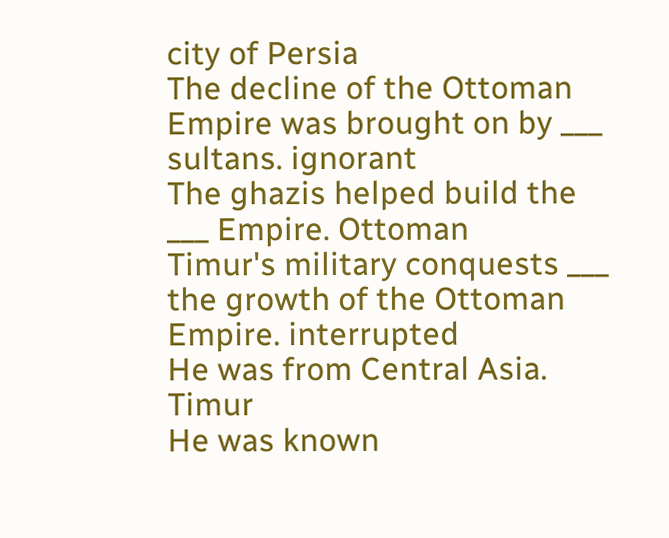city of Persia
The decline of the Ottoman Empire was brought on by ___ sultans. ignorant
The ghazis helped build the ___ Empire. Ottoman
Timur's military conquests ___ the growth of the Ottoman Empire. interrupted
He was from Central Asia. Timur
He was known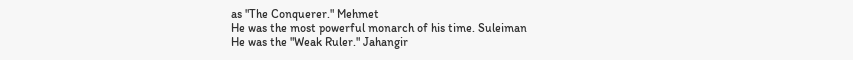as "The Conquerer." Mehmet
He was the most powerful monarch of his time. Suleiman
He was the "Weak Ruler." Jahangir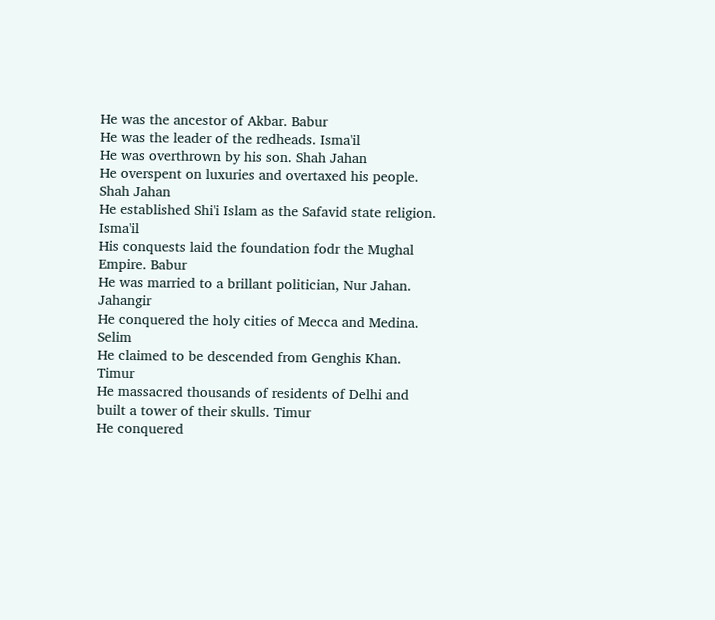He was the ancestor of Akbar. Babur
He was the leader of the redheads. Isma'il
He was overthrown by his son. Shah Jahan
He overspent on luxuries and overtaxed his people. Shah Jahan
He established Shi'i Islam as the Safavid state religion. Isma'il
His conquests laid the foundation fodr the Mughal Empire. Babur
He was married to a brillant politician, Nur Jahan. Jahangir
He conquered the holy cities of Mecca and Medina. Selim
He claimed to be descended from Genghis Khan. Timur
He massacred thousands of residents of Delhi and built a tower of their skulls. Timur
He conquered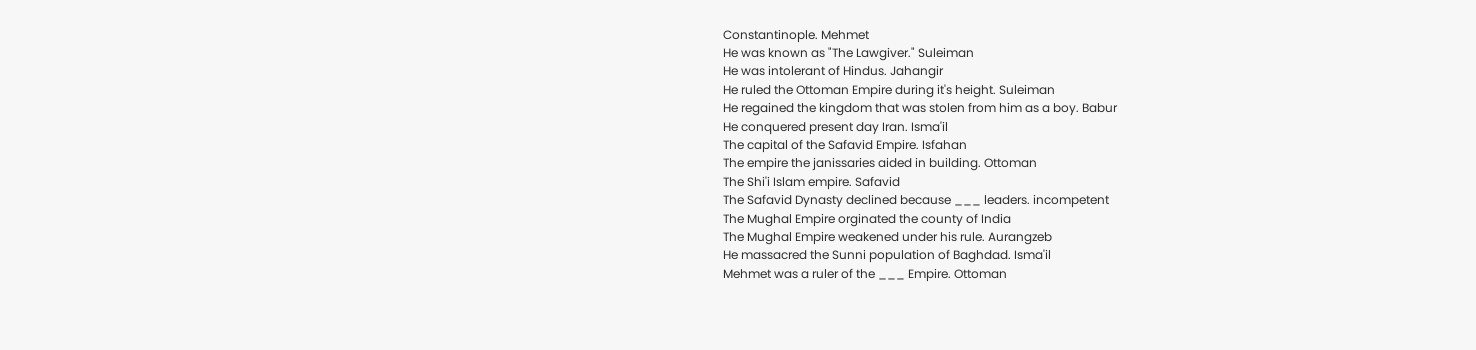Constantinople. Mehmet
He was known as "The Lawgiver." Suleiman
He was intolerant of Hindus. Jahangir
He ruled the Ottoman Empire during it's height. Suleiman
He regained the kingdom that was stolen from him as a boy. Babur
He conquered present day Iran. Isma'il
The capital of the Safavid Empire. Isfahan
The empire the janissaries aided in building. Ottoman
The Shi'i Islam empire. Safavid
The Safavid Dynasty declined because ___ leaders. incompetent
The Mughal Empire orginated the county of India
The Mughal Empire weakened under his rule. Aurangzeb
He massacred the Sunni population of Baghdad. Isma'il
Mehmet was a ruler of the ___ Empire. Ottoman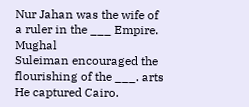Nur Jahan was the wife of a ruler in the ___ Empire. Mughal
Suleiman encouraged the flourishing of the ___. arts
He captured Cairo.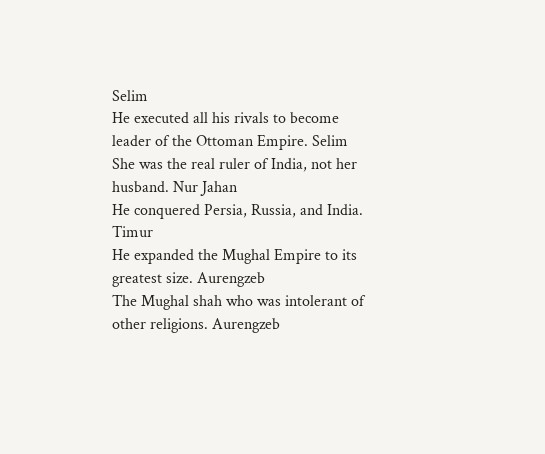Selim
He executed all his rivals to become leader of the Ottoman Empire. Selim
She was the real ruler of India, not her husband. Nur Jahan
He conquered Persia, Russia, and India. Timur
He expanded the Mughal Empire to its greatest size. Aurengzeb
The Mughal shah who was intolerant of other religions. Aurengzeb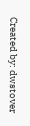Created by: dwstover